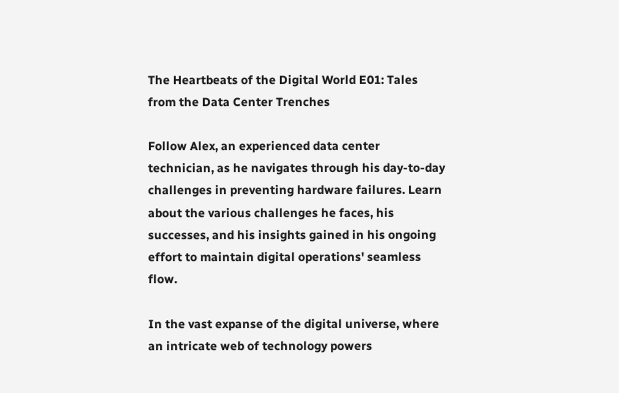The Heartbeats of the Digital World E01: Tales from the Data Center Trenches

Follow Alex, an experienced data center technician, as he navigates through his day-to-day challenges in preventing hardware failures. Learn about the various challenges he faces, his successes, and his insights gained in his ongoing effort to maintain digital operations' seamless flow.

In the vast expanse of the digital universe, where an intricate web of technology powers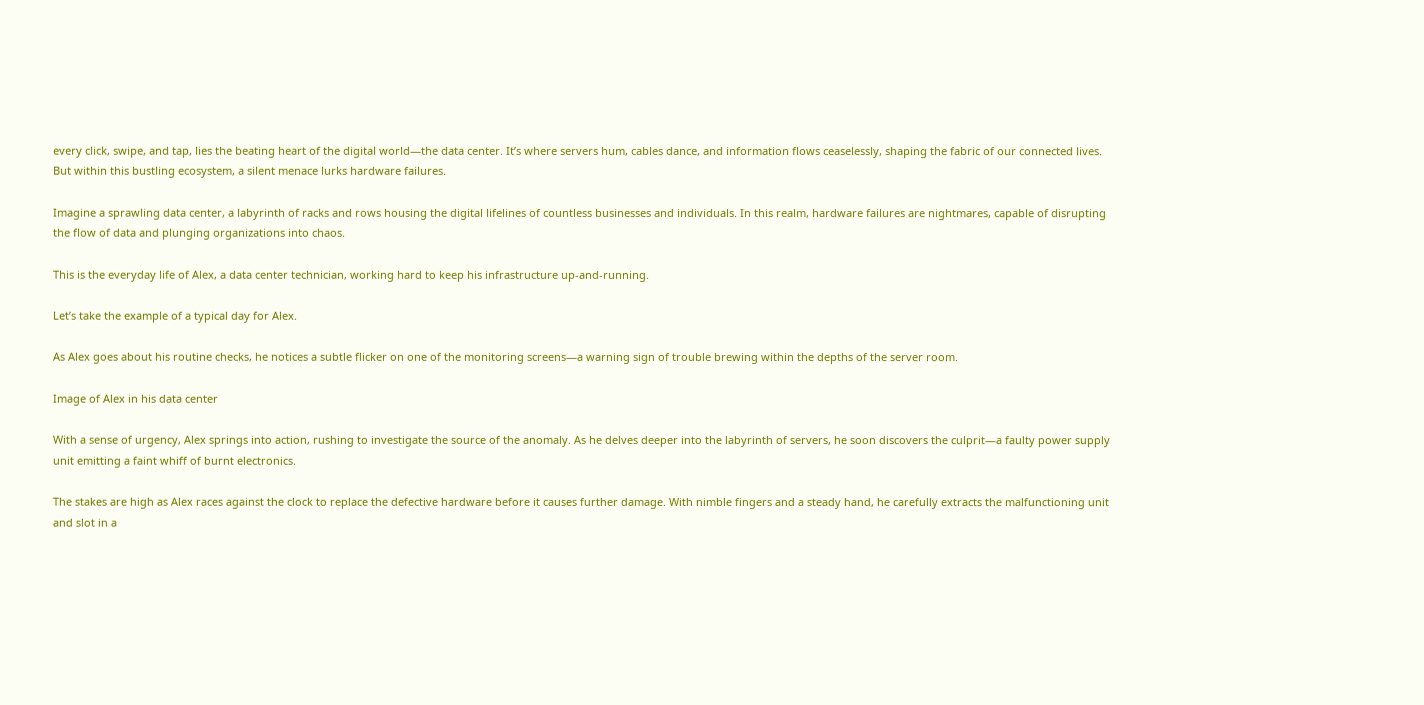every click, swipe, and tap, lies the beating heart of the digital world—the data center. It’s where servers hum, cables dance, and information flows ceaselessly, shaping the fabric of our connected lives. But within this bustling ecosystem, a silent menace lurks hardware failures.

Imagine a sprawling data center, a labyrinth of racks and rows housing the digital lifelines of countless businesses and individuals. In this realm, hardware failures are nightmares, capable of disrupting the flow of data and plunging organizations into chaos.

This is the everyday life of Alex, a data center technician, working hard to keep his infrastructure up-and-running.

Let’s take the example of a typical day for Alex.

As Alex goes about his routine checks, he notices a subtle flicker on one of the monitoring screens—a warning sign of trouble brewing within the depths of the server room.

Image of Alex in his data center

With a sense of urgency, Alex springs into action, rushing to investigate the source of the anomaly. As he delves deeper into the labyrinth of servers, he soon discovers the culprit—a faulty power supply unit emitting a faint whiff of burnt electronics.

The stakes are high as Alex races against the clock to replace the defective hardware before it causes further damage. With nimble fingers and a steady hand, he carefully extracts the malfunctioning unit and slot in a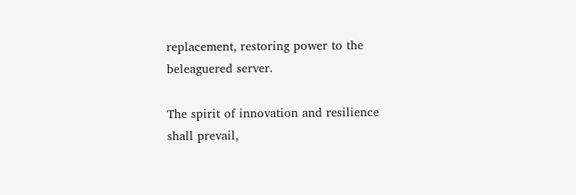replacement, restoring power to the beleaguered server.

The spirit of innovation and resilience shall prevail,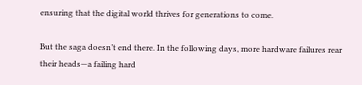ensuring that the digital world thrives for generations to come.

But the saga doesn’t end there. In the following days, more hardware failures rear their heads—a failing hard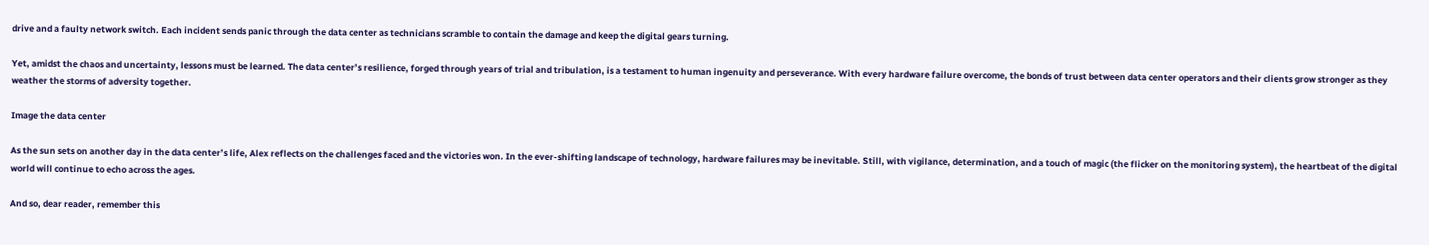drive and a faulty network switch. Each incident sends panic through the data center as technicians scramble to contain the damage and keep the digital gears turning.

Yet, amidst the chaos and uncertainty, lessons must be learned. The data center’s resilience, forged through years of trial and tribulation, is a testament to human ingenuity and perseverance. With every hardware failure overcome, the bonds of trust between data center operators and their clients grow stronger as they weather the storms of adversity together.

Image the data center

As the sun sets on another day in the data center’s life, Alex reflects on the challenges faced and the victories won. In the ever-shifting landscape of technology, hardware failures may be inevitable. Still, with vigilance, determination, and a touch of magic (the flicker on the monitoring system), the heartbeat of the digital world will continue to echo across the ages.

And so, dear reader, remember this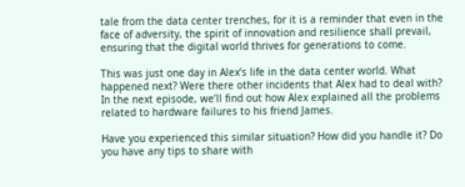tale from the data center trenches, for it is a reminder that even in the face of adversity, the spirit of innovation and resilience shall prevail, ensuring that the digital world thrives for generations to come.

This was just one day in Alex’s life in the data center world. What happened next? Were there other incidents that Alex had to deal with? In the next episode, we’ll find out how Alex explained all the problems related to hardware failures to his friend James.

Have you experienced this similar situation? How did you handle it? Do you have any tips to share with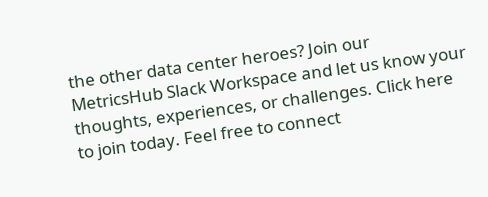the other data center heroes? Join our MetricsHub Slack Workspace and let us know your thoughts, experiences, or challenges. Click here to join today. Feel free to connect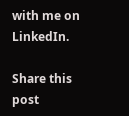with me on LinkedIn.

Share this post